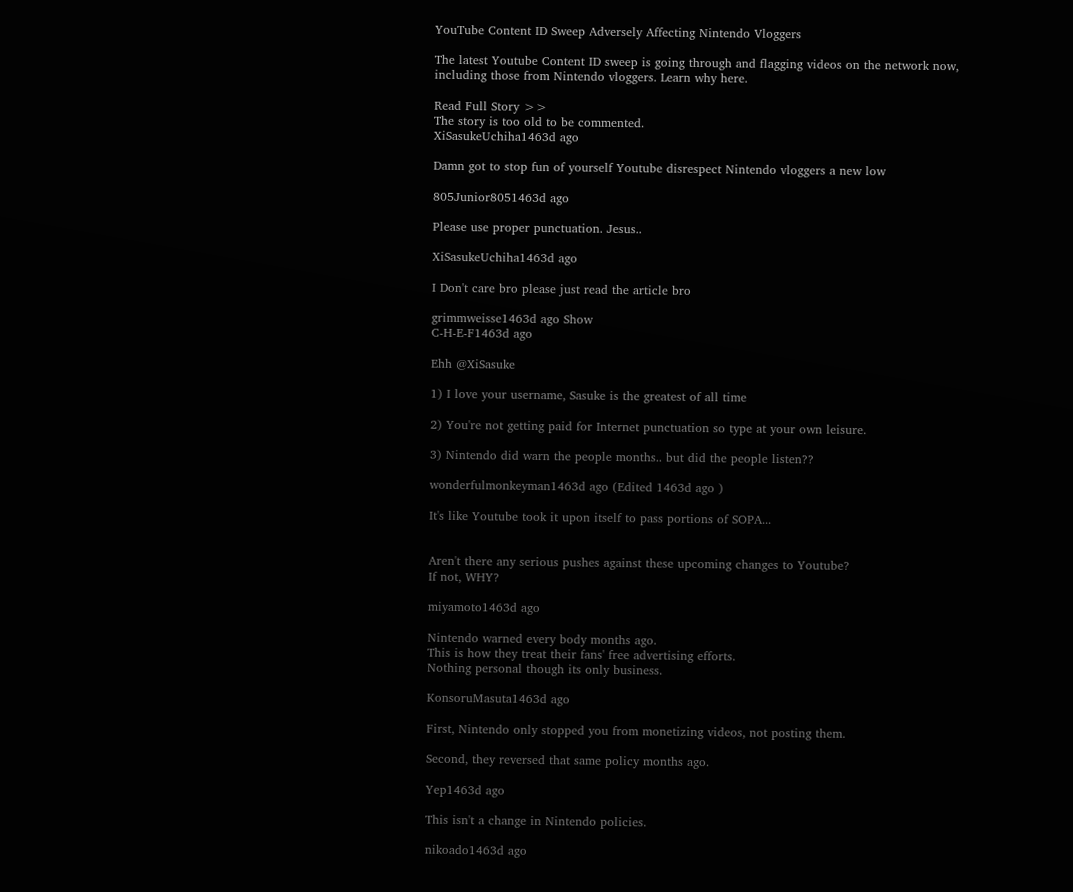YouTube Content ID Sweep Adversely Affecting Nintendo Vloggers

The latest Youtube Content ID sweep is going through and flagging videos on the network now, including those from Nintendo vloggers. Learn why here.

Read Full Story >>
The story is too old to be commented.
XiSasukeUchiha1463d ago

Damn got to stop fun of yourself Youtube disrespect Nintendo vloggers a new low

805Junior8051463d ago

Please use proper punctuation. Jesus..

XiSasukeUchiha1463d ago

I Don't care bro please just read the article bro

grimmweisse1463d ago Show
C-H-E-F1463d ago

Ehh @XiSasuke

1) I love your username, Sasuke is the greatest of all time

2) You're not getting paid for Internet punctuation so type at your own leisure.

3) Nintendo did warn the people months.. but did the people listen??

wonderfulmonkeyman1463d ago (Edited 1463d ago )

It's like Youtube took it upon itself to pass portions of SOPA...


Aren't there any serious pushes against these upcoming changes to Youtube?
If not, WHY?

miyamoto1463d ago

Nintendo warned every body months ago.
This is how they treat their fans' free advertising efforts.
Nothing personal though its only business.

KonsoruMasuta1463d ago

First, Nintendo only stopped you from monetizing videos, not posting them.

Second, they reversed that same policy months ago.

Yep1463d ago

This isn't a change in Nintendo policies.

nikoado1463d ago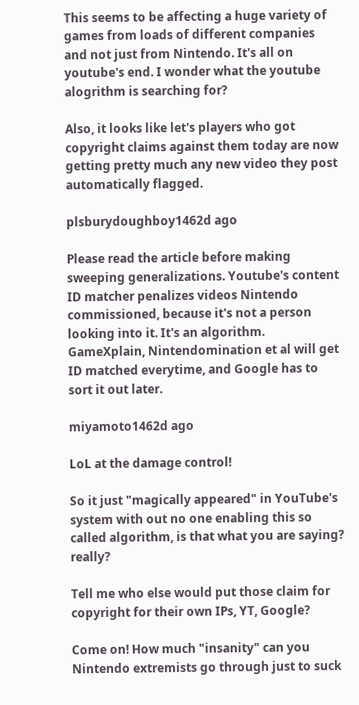This seems to be affecting a huge variety of games from loads of different companies and not just from Nintendo. It's all on youtube's end. I wonder what the youtube alogrithm is searching for?

Also, it looks like let's players who got copyright claims against them today are now getting pretty much any new video they post automatically flagged.

plsburydoughboy1462d ago

Please read the article before making sweeping generalizations. Youtube's content ID matcher penalizes videos Nintendo commissioned, because it's not a person looking into it. It's an algorithm. GameXplain, Nintendomination et al will get ID matched everytime, and Google has to sort it out later.

miyamoto1462d ago

LoL at the damage control!

So it just "magically appeared" in YouTube's system with out no one enabling this so called algorithm, is that what you are saying? really?

Tell me who else would put those claim for copyright for their own IPs, YT, Google?

Come on! How much "insanity" can you Nintendo extremists go through just to suck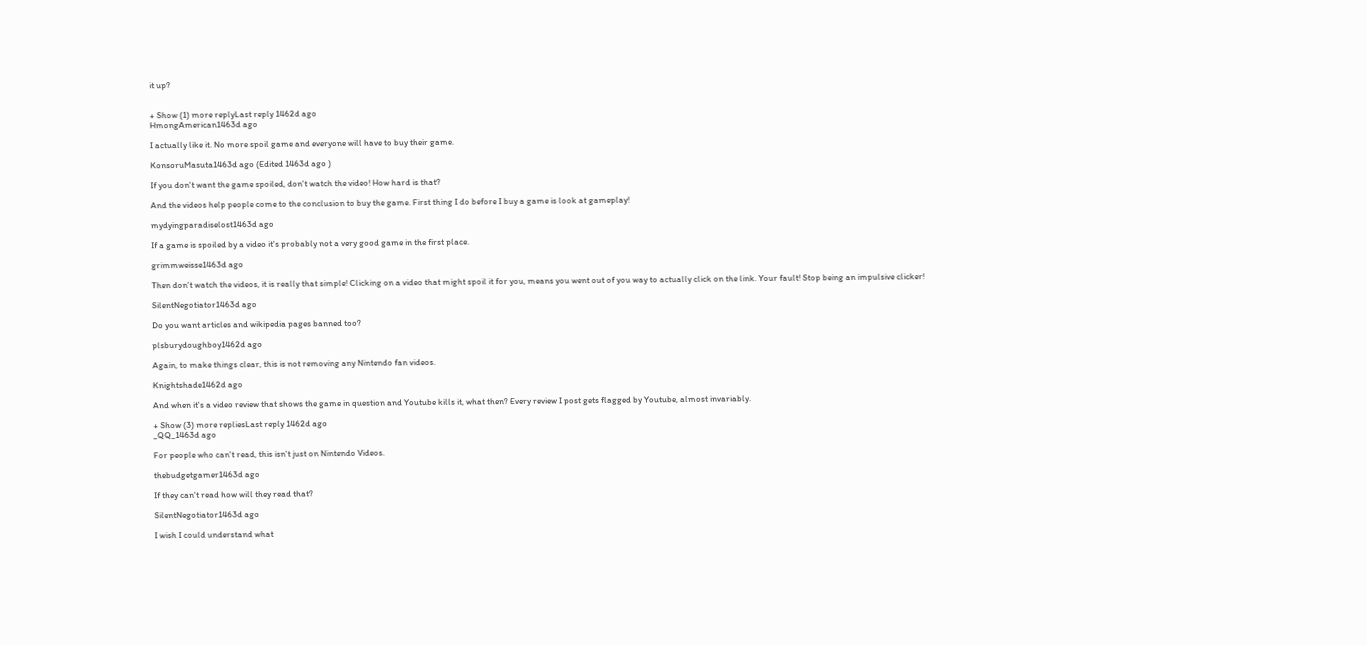it up?


+ Show (1) more replyLast reply 1462d ago
HmongAmerican1463d ago

I actually like it. No more spoil game and everyone will have to buy their game.

KonsoruMasuta1463d ago (Edited 1463d ago )

If you don't want the game spoiled, don't watch the video! How hard is that?

And the videos help people come to the conclusion to buy the game. First thing I do before I buy a game is look at gameplay!

mydyingparadiselost1463d ago

If a game is spoiled by a video it's probably not a very good game in the first place.

grimmweisse1463d ago

Then don't watch the videos, it is really that simple! Clicking on a video that might spoil it for you, means you went out of you way to actually click on the link. Your fault! Stop being an impulsive clicker!

SilentNegotiator1463d ago

Do you want articles and wikipedia pages banned too?

plsburydoughboy1462d ago

Again, to make things clear, this is not removing any Nintendo fan videos.

Knightshade1462d ago

And when it's a video review that shows the game in question and Youtube kills it, what then? Every review I post gets flagged by Youtube, almost invariably.

+ Show (3) more repliesLast reply 1462d ago
_QQ_1463d ago

For people who can't read, this isn't just on Nintendo Videos.

thebudgetgamer1463d ago

If they can't read how will they read that?

SilentNegotiator1463d ago

I wish I could understand what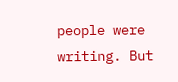people were writing. But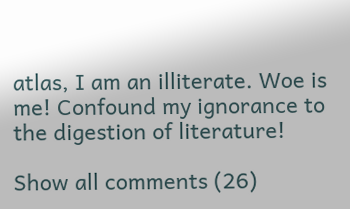atlas, I am an illiterate. Woe is me! Confound my ignorance to the digestion of literature!

Show all comments (26)